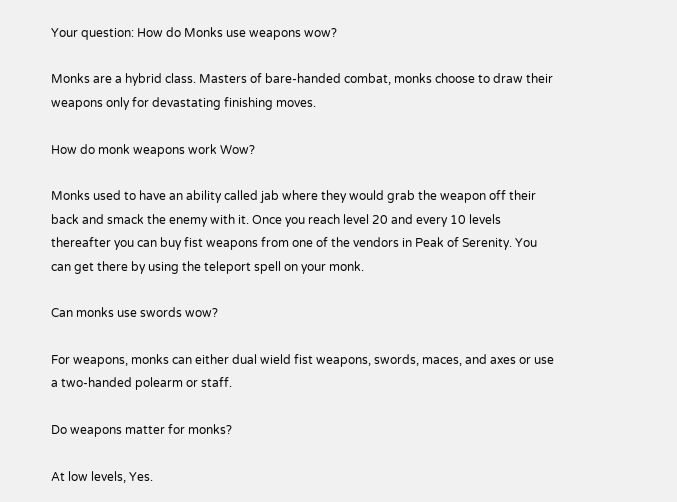Your question: How do Monks use weapons wow?

Monks are a hybrid class. Masters of bare-handed combat, monks choose to draw their weapons only for devastating finishing moves.

How do monk weapons work Wow?

Monks used to have an ability called jab where they would grab the weapon off their back and smack the enemy with it. Once you reach level 20 and every 10 levels thereafter you can buy fist weapons from one of the vendors in Peak of Serenity. You can get there by using the teleport spell on your monk.

Can monks use swords wow?

For weapons, monks can either dual wield fist weapons, swords, maces, and axes or use a two-handed polearm or staff.

Do weapons matter for monks?

At low levels, Yes.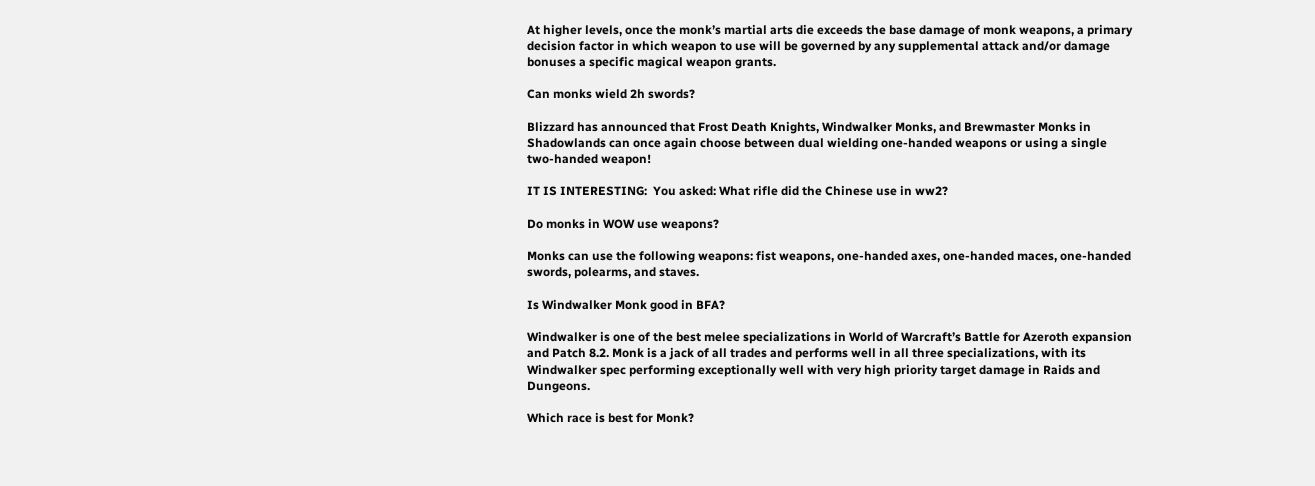At higher levels, once the monk’s martial arts die exceeds the base damage of monk weapons, a primary decision factor in which weapon to use will be governed by any supplemental attack and/or damage bonuses a specific magical weapon grants.

Can monks wield 2h swords?

Blizzard has announced that Frost Death Knights, Windwalker Monks, and Brewmaster Monks in Shadowlands can once again choose between dual wielding one-handed weapons or using a single two-handed weapon!

IT IS INTERESTING:  You asked: What rifle did the Chinese use in ww2?

Do monks in WOW use weapons?

Monks can use the following weapons: fist weapons, one-handed axes, one-handed maces, one-handed swords, polearms, and staves.

Is Windwalker Monk good in BFA?

Windwalker is one of the best melee specializations in World of Warcraft’s Battle for Azeroth expansion and Patch 8.2. Monk is a jack of all trades and performs well in all three specializations, with its Windwalker spec performing exceptionally well with very high priority target damage in Raids and Dungeons.

Which race is best for Monk?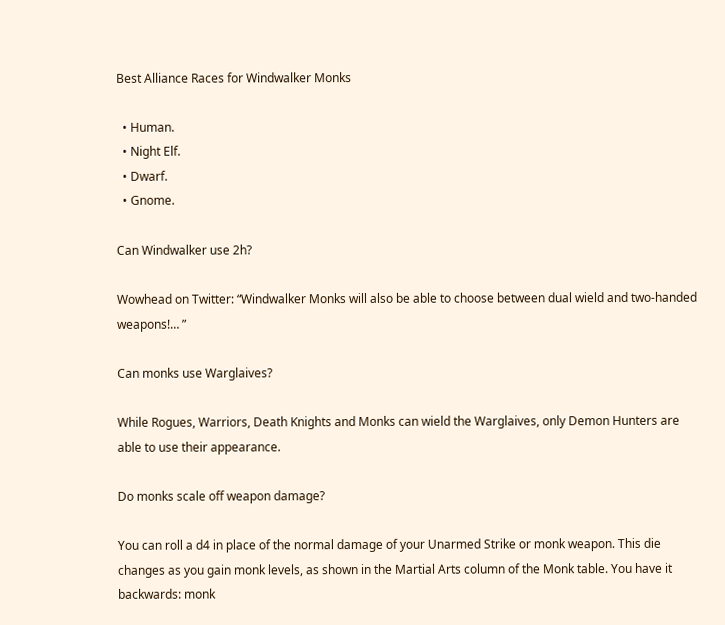Best Alliance Races for Windwalker Monks

  • Human.
  • Night Elf.
  • Dwarf.
  • Gnome.

Can Windwalker use 2h?

Wowhead on Twitter: “Windwalker Monks will also be able to choose between dual wield and two-handed weapons!… ”

Can monks use Warglaives?

While Rogues, Warriors, Death Knights and Monks can wield the Warglaives, only Demon Hunters are able to use their appearance.

Do monks scale off weapon damage?

You can roll a d4 in place of the normal damage of your Unarmed Strike or monk weapon. This die changes as you gain monk levels, as shown in the Martial Arts column of the Monk table. You have it backwards: monk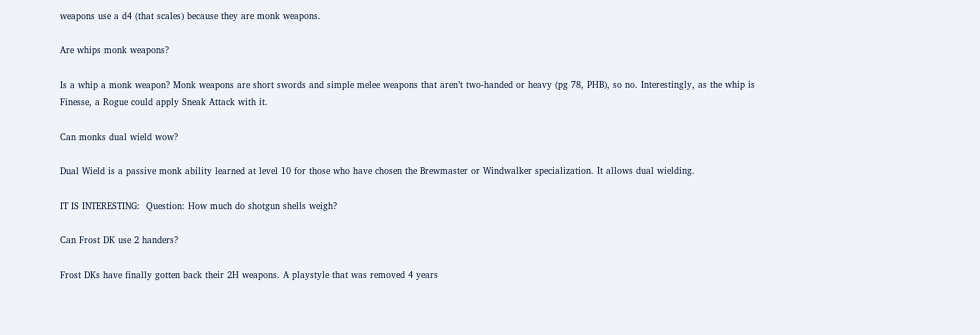weapons use a d4 (that scales) because they are monk weapons.

Are whips monk weapons?

Is a whip a monk weapon? Monk weapons are short swords and simple melee weapons that aren’t two-handed or heavy (pg 78, PHB), so no. Interestingly, as the whip is Finesse, a Rogue could apply Sneak Attack with it.

Can monks dual wield wow?

Dual Wield is a passive monk ability learned at level 10 for those who have chosen the Brewmaster or Windwalker specialization. It allows dual wielding.

IT IS INTERESTING:  Question: How much do shotgun shells weigh?

Can Frost DK use 2 handers?

Frost DKs have finally gotten back their 2H weapons. A playstyle that was removed 4 years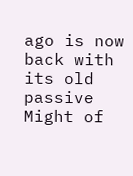ago is now back with its old passive Might of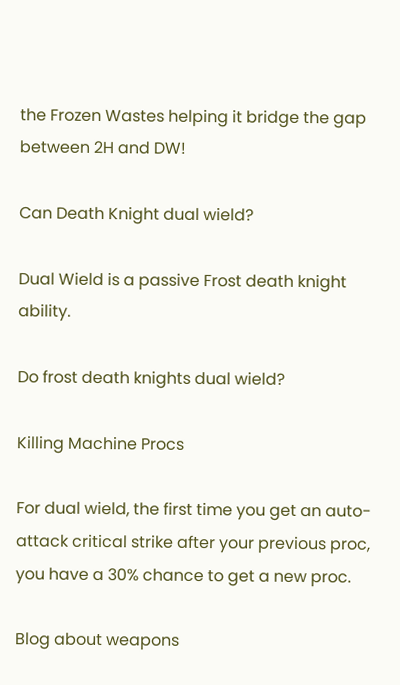the Frozen Wastes helping it bridge the gap between 2H and DW!

Can Death Knight dual wield?

Dual Wield is a passive Frost death knight ability.

Do frost death knights dual wield?

Killing Machine Procs

For dual wield, the first time you get an auto-attack critical strike after your previous proc, you have a 30% chance to get a new proc.

Blog about weapons